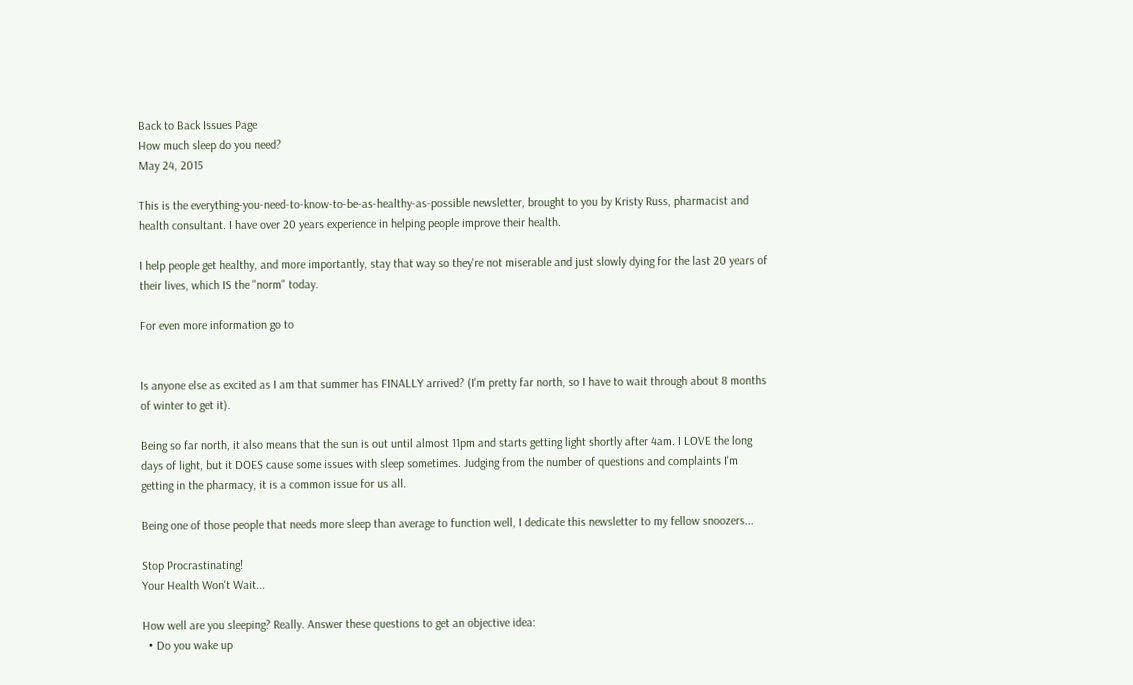Back to Back Issues Page
How much sleep do you need?
May 24, 2015

This is the everything-you-need-to-know-to-be-as-healthy-as-possible newsletter, brought to you by Kristy Russ, pharmacist and health consultant. I have over 20 years experience in helping people improve their health.

I help people get healthy, and more importantly, stay that way so they're not miserable and just slowly dying for the last 20 years of their lives, which IS the "norm" today.

For even more information go to


Is anyone else as excited as I am that summer has FINALLY arrived? (I'm pretty far north, so I have to wait through about 8 months of winter to get it).

Being so far north, it also means that the sun is out until almost 11pm and starts getting light shortly after 4am. I LOVE the long days of light, but it DOES cause some issues with sleep sometimes. Judging from the number of questions and complaints I'm getting in the pharmacy, it is a common issue for us all.

Being one of those people that needs more sleep than average to function well, I dedicate this newsletter to my fellow snoozers...

Stop Procrastinating!
Your Health Won't Wait...

How well are you sleeping? Really. Answer these questions to get an objective idea:
  • Do you wake up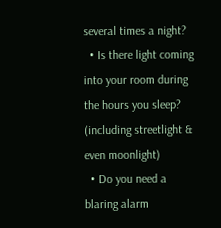several times a night?
  • Is there light coming into your room during the hours you sleep? (including streetlight & even moonlight)
  • Do you need a blaring alarm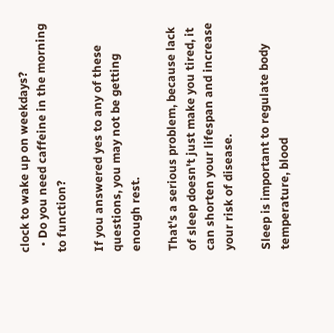clock to wake up on weekdays?
  • Do you need caffeine in the morning to function?

If you answered yes to any of these questions, you may not be getting enough rest.

That's a serious problem, because lack of sleep doesn't just make you tired, it can shorten your lifespan and increase your risk of disease.

Sleep is important to regulate body temperature, blood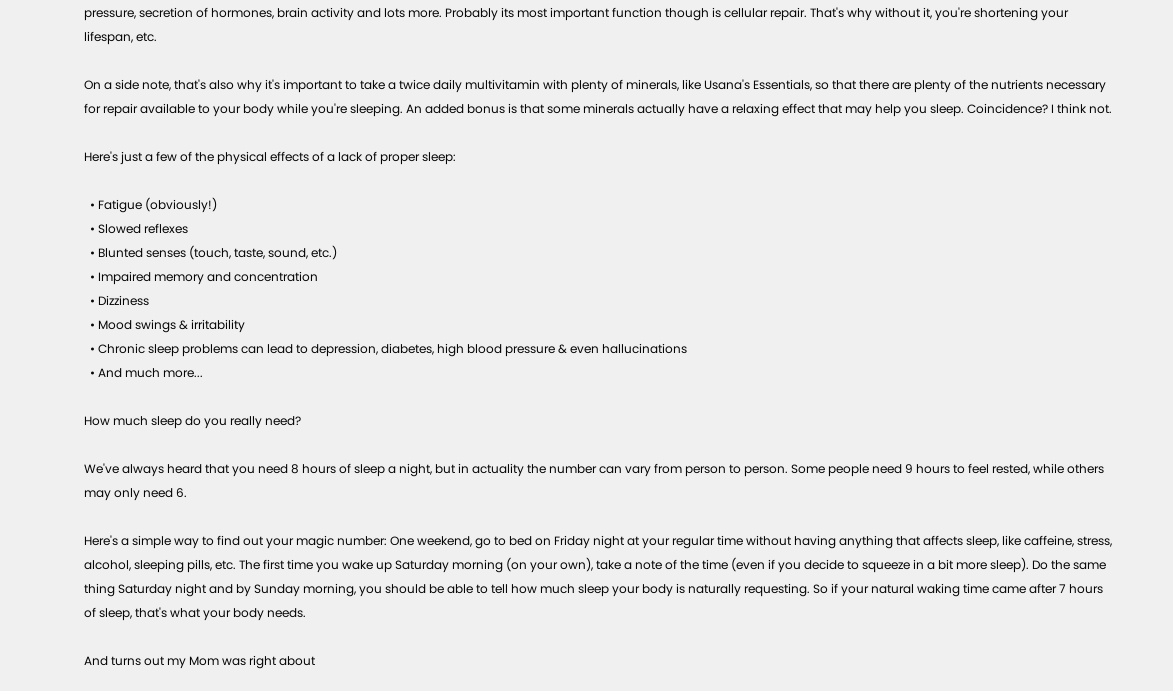pressure, secretion of hormones, brain activity and lots more. Probably its most important function though is cellular repair. That's why without it, you're shortening your lifespan, etc.

On a side note, that's also why it's important to take a twice daily multivitamin with plenty of minerals, like Usana's Essentials, so that there are plenty of the nutrients necessary for repair available to your body while you're sleeping. An added bonus is that some minerals actually have a relaxing effect that may help you sleep. Coincidence? I think not.

Here's just a few of the physical effects of a lack of proper sleep:

  • Fatigue (obviously!)
  • Slowed reflexes
  • Blunted senses (touch, taste, sound, etc.)
  • Impaired memory and concentration
  • Dizziness
  • Mood swings & irritability
  • Chronic sleep problems can lead to depression, diabetes, high blood pressure & even hallucinations
  • And much more...

How much sleep do you really need?

We've always heard that you need 8 hours of sleep a night, but in actuality the number can vary from person to person. Some people need 9 hours to feel rested, while others may only need 6.

Here's a simple way to find out your magic number: One weekend, go to bed on Friday night at your regular time without having anything that affects sleep, like caffeine, stress, alcohol, sleeping pills, etc. The first time you wake up Saturday morning (on your own), take a note of the time (even if you decide to squeeze in a bit more sleep). Do the same thing Saturday night and by Sunday morning, you should be able to tell how much sleep your body is naturally requesting. So if your natural waking time came after 7 hours of sleep, that's what your body needs.

And turns out my Mom was right about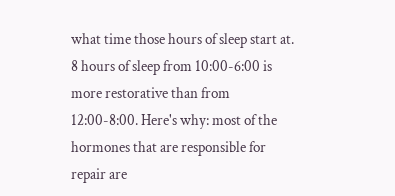what time those hours of sleep start at. 8 hours of sleep from 10:00-6:00 is more restorative than from 12:00-8:00. Here's why: most of the hormones that are responsible for repair are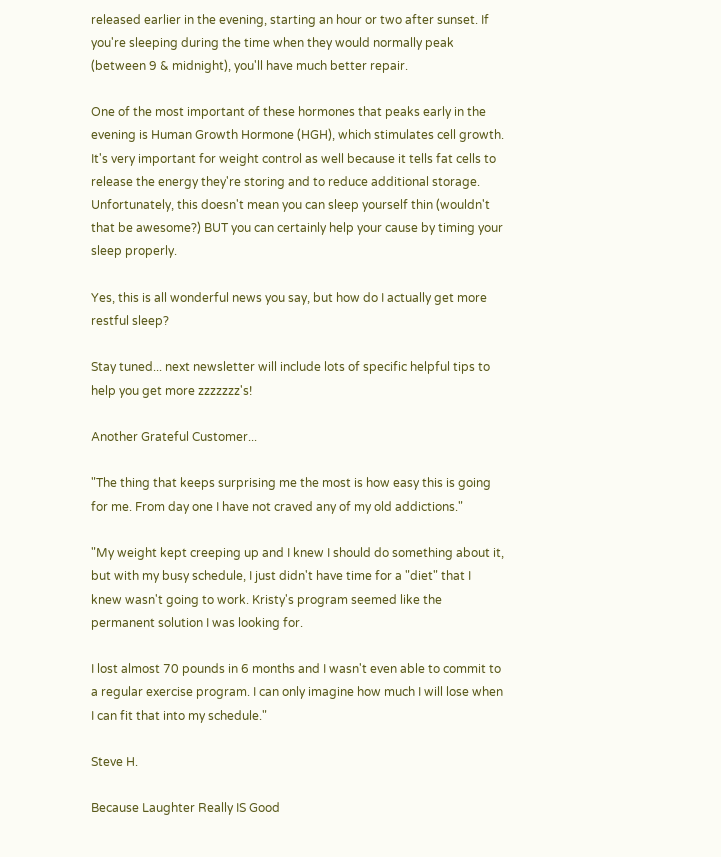released earlier in the evening, starting an hour or two after sunset. If you're sleeping during the time when they would normally peak (between 9 & midnight), you'll have much better repair.

One of the most important of these hormones that peaks early in the evening is Human Growth Hormone (HGH), which stimulates cell growth. It's very important for weight control as well because it tells fat cells to release the energy they're storing and to reduce additional storage. Unfortunately, this doesn't mean you can sleep yourself thin (wouldn't that be awesome?) BUT you can certainly help your cause by timing your sleep properly.

Yes, this is all wonderful news you say, but how do I actually get more restful sleep?

Stay tuned... next newsletter will include lots of specific helpful tips to help you get more zzzzzzz's!

Another Grateful Customer...

"The thing that keeps surprising me the most is how easy this is going for me. From day one I have not craved any of my old addictions."

"My weight kept creeping up and I knew I should do something about it, but with my busy schedule, I just didn't have time for a "diet" that I knew wasn't going to work. Kristy's program seemed like the permanent solution I was looking for.

I lost almost 70 pounds in 6 months and I wasn't even able to commit to a regular exercise program. I can only imagine how much I will lose when I can fit that into my schedule."

Steve H.

Because Laughter Really IS Good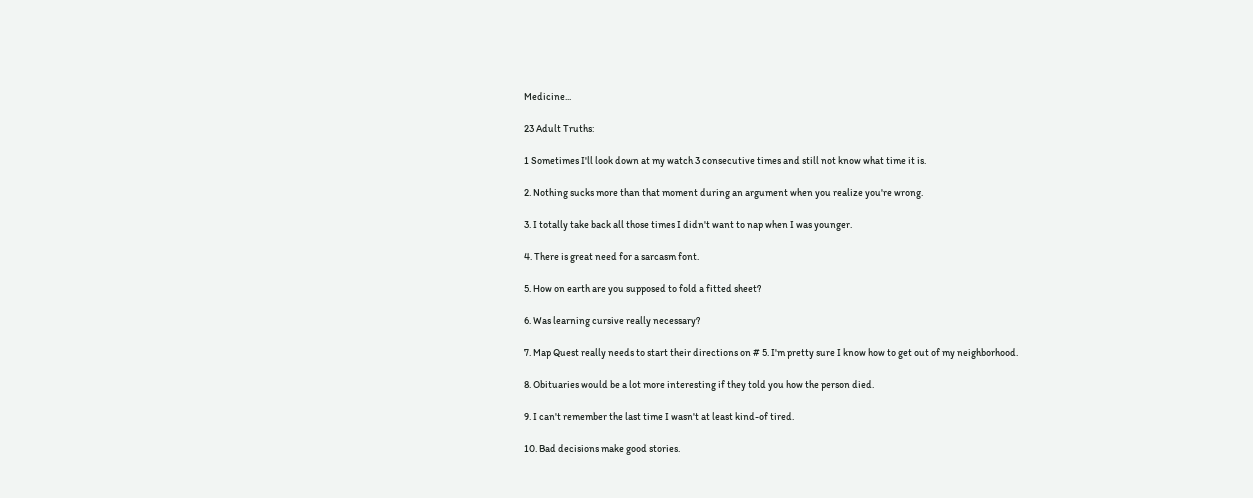Medicine...

23 Adult Truths:

1 Sometimes I'll look down at my watch 3 consecutive times and still not know what time it is.

2. Nothing sucks more than that moment during an argument when you realize you're wrong.

3. I totally take back all those times I didn't want to nap when I was younger.

4. There is great need for a sarcasm font.

5. How on earth are you supposed to fold a fitted sheet?

6. Was learning cursive really necessary?

7. Map Quest really needs to start their directions on # 5. I'm pretty sure I know how to get out of my neighborhood.

8. Obituaries would be a lot more interesting if they told you how the person died.

9. I can't remember the last time I wasn't at least kind-of tired.

10. Bad decisions make good stories.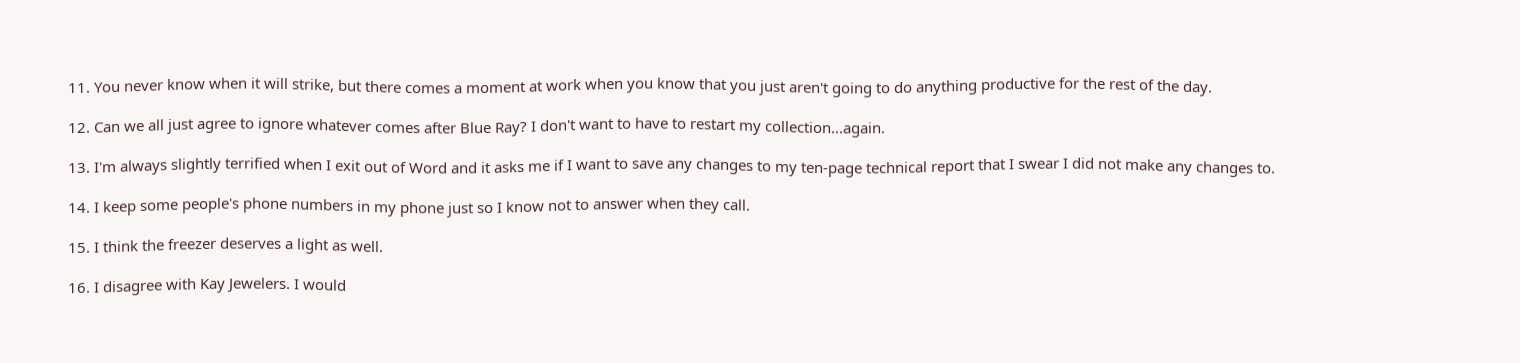11. You never know when it will strike, but there comes a moment at work when you know that you just aren't going to do anything productive for the rest of the day.

12. Can we all just agree to ignore whatever comes after Blue Ray? I don't want to have to restart my collection...again.

13. I'm always slightly terrified when I exit out of Word and it asks me if I want to save any changes to my ten-page technical report that I swear I did not make any changes to.

14. I keep some people's phone numbers in my phone just so I know not to answer when they call.

15. I think the freezer deserves a light as well.

16. I disagree with Kay Jewelers. I would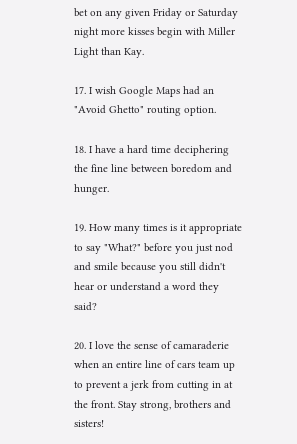bet on any given Friday or Saturday night more kisses begin with Miller Light than Kay.

17. I wish Google Maps had an "Avoid Ghetto" routing option.

18. I have a hard time deciphering the fine line between boredom and hunger.

19. How many times is it appropriate to say "What?" before you just nod and smile because you still didn't hear or understand a word they said?

20. I love the sense of camaraderie when an entire line of cars team up to prevent a jerk from cutting in at the front. Stay strong, brothers and sisters!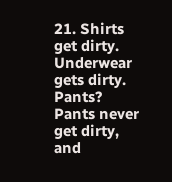21. Shirts get dirty. Underwear gets dirty. Pants? Pants never get dirty, and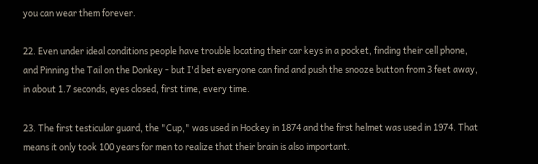you can wear them forever.

22. Even under ideal conditions people have trouble locating their car keys in a pocket, finding their cell phone, and Pinning the Tail on the Donkey - but I'd bet everyone can find and push the snooze button from 3 feet away, in about 1.7 seconds, eyes closed, first time, every time.

23. The first testicular guard, the "Cup," was used in Hockey in 1874 and the first helmet was used in 1974. That means it only took 100 years for men to realize that their brain is also important.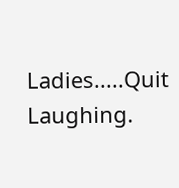Ladies.....Quit Laughing.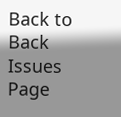Back to Back Issues Page